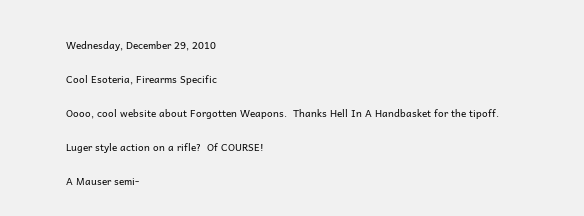Wednesday, December 29, 2010

Cool Esoteria, Firearms Specific

Oooo, cool website about Forgotten Weapons.  Thanks Hell In A Handbasket for the tipoff.

Luger style action on a rifle?  Of COURSE!

A Mauser semi-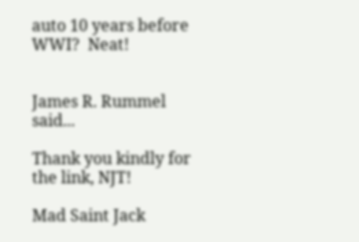auto 10 years before WWI?  Neat!


James R. Rummel said...

Thank you kindly for the link, NJT!

Mad Saint Jack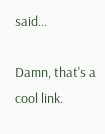said...

Damn, that's a cool link.